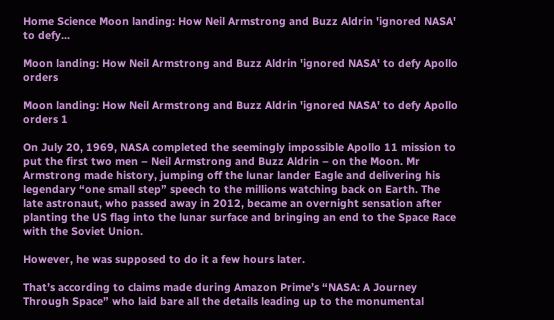Home Science Moon landing: How Neil Armstrong and Buzz Aldrin 'ignored NASA' to defy...

Moon landing: How Neil Armstrong and Buzz Aldrin 'ignored NASA' to defy Apollo orders

Moon landing: How Neil Armstrong and Buzz Aldrin 'ignored NASA' to defy Apollo orders 1

On July 20, 1969, NASA completed the seemingly impossible Apollo 11 mission to put the first two men – Neil Armstrong and Buzz Aldrin – on the Moon. Mr Armstrong made history, jumping off the lunar lander Eagle and delivering his legendary “one small step” speech to the millions watching back on Earth. The late astronaut, who passed away in 2012, became an overnight sensation after planting the US flag into the lunar surface and bringing an end to the Space Race with the Soviet Union.

However, he was supposed to do it a few hours later.

That’s according to claims made during Amazon Prime’s “NASA: A Journey Through Space” who laid bare all the details leading up to the monumental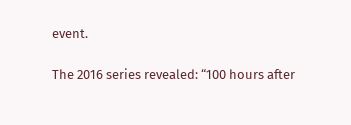event.

The 2016 series revealed: “100 hours after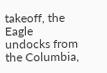takeoff, the Eagle undocks from the Columbia,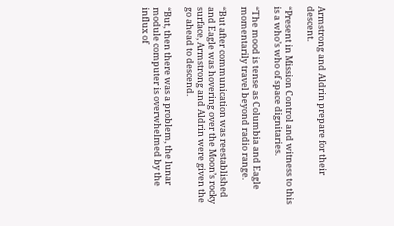Armstrong and Aldrin prepare for their descent.

“Present in Mission Control and witness to this is a who’s who of space dignitaries.

“The mood is tense as Columbia and Eagle momentarily travel beyond radio range.

“But after communication was reestablished and Eagle was hovering over the Moon’s rocky surface, Armstrong and Aldrin were given the go ahead to descend.

“But, then there was a problem, the lunar module computer is overwhelmed by the influx of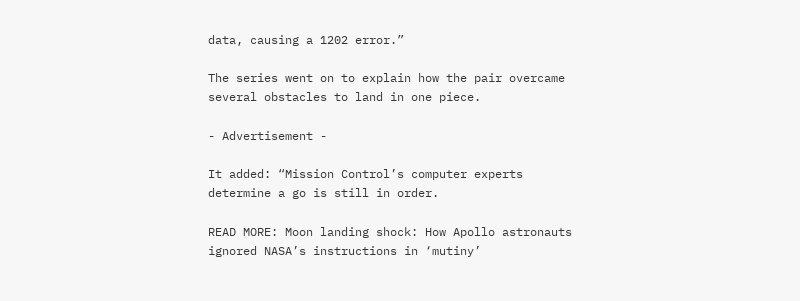data, causing a 1202 error.”

The series went on to explain how the pair overcame several obstacles to land in one piece.

- Advertisement -

It added: “Mission Control’s computer experts determine a go is still in order.

READ MORE: Moon landing shock: How Apollo astronauts ignored NASA’s instructions in ‘mutiny’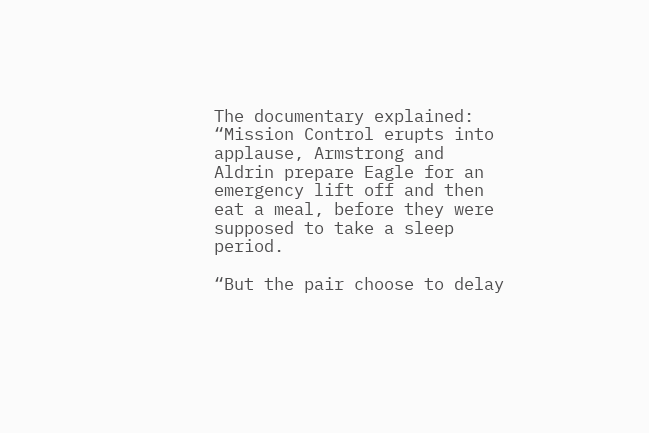The documentary explained: “Mission Control erupts into applause, Armstrong and Aldrin prepare Eagle for an emergency lift off and then eat a meal, before they were supposed to take a sleep period.

“But the pair choose to delay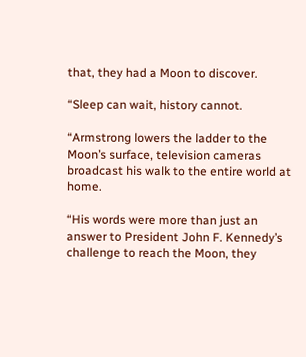that, they had a Moon to discover.

“Sleep can wait, history cannot.

“Armstrong lowers the ladder to the Moon’s surface, television cameras broadcast his walk to the entire world at home.

“His words were more than just an answer to President John F. Kennedy’s challenge to reach the Moon, they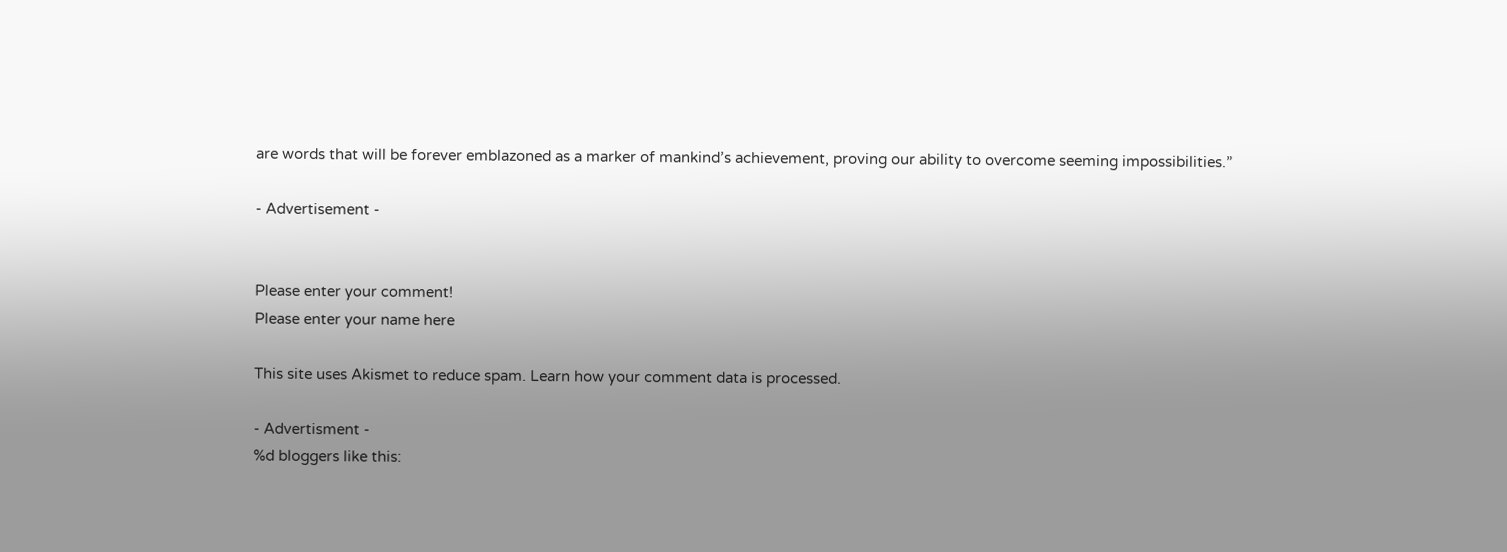are words that will be forever emblazoned as a marker of mankind’s achievement, proving our ability to overcome seeming impossibilities.”

- Advertisement -


Please enter your comment!
Please enter your name here

This site uses Akismet to reduce spam. Learn how your comment data is processed.

- Advertisment -
%d bloggers like this: